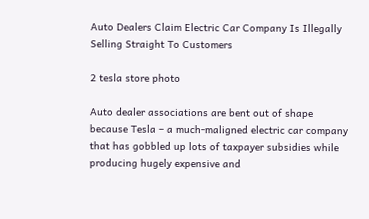Auto Dealers Claim Electric Car Company Is Illegally Selling Straight To Customers

2 tesla store photo

Auto dealer associations are bent out of shape because Tesla – a much-maligned electric car company that has gobbled up lots of taxpayer subsidies while producing hugely expensive and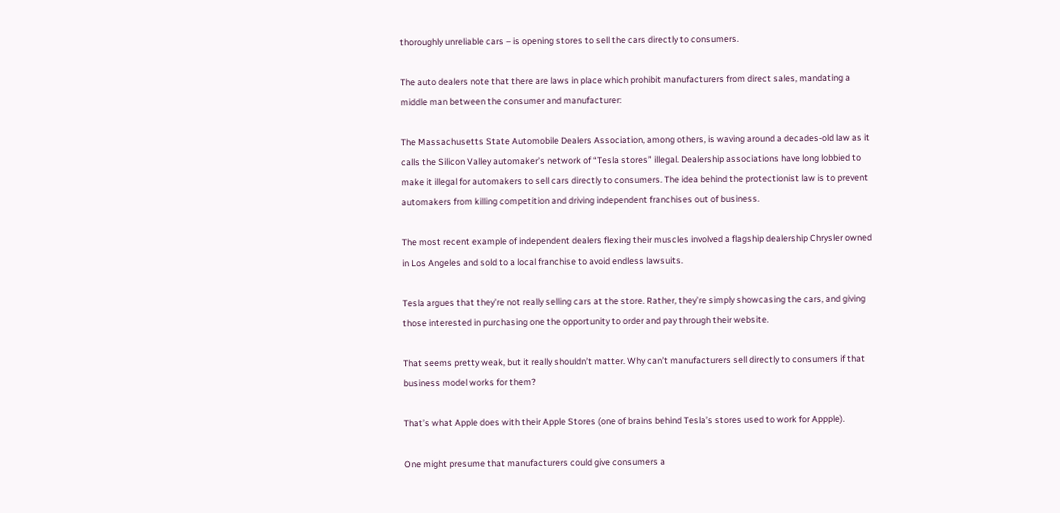thoroughly unreliable cars – is opening stores to sell the cars directly to consumers.

The auto dealers note that there are laws in place which prohibit manufacturers from direct sales, mandating a middle man between the consumer and manufacturer:

The Massachusetts State Automobile Dealers Association, among others, is waving around a decades-old law as it calls the Silicon Valley automaker’s network of “Tesla stores” illegal. Dealership associations have long lobbied to make it illegal for automakers to sell cars directly to consumers. The idea behind the protectionist law is to prevent automakers from killing competition and driving independent franchises out of business.

The most recent example of independent dealers flexing their muscles involved a flagship dealership Chrysler owned in Los Angeles and sold to a local franchise to avoid endless lawsuits.

Tesla argues that they’re not really selling cars at the store. Rather, they’re simply showcasing the cars, and giving those interested in purchasing one the opportunity to order and pay through their website.

That seems pretty weak, but it really shouldn’t matter. Why can’t manufacturers sell directly to consumers if that business model works for them?

That’s what Apple does with their Apple Stores (one of brains behind Tesla’s stores used to work for Appple).

One might presume that manufacturers could give consumers a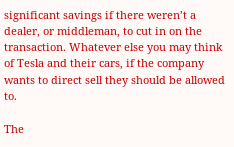significant savings if there weren’t a dealer, or middleman, to cut in on the transaction. Whatever else you may think of Tesla and their cars, if the company wants to direct sell they should be allowed to.

The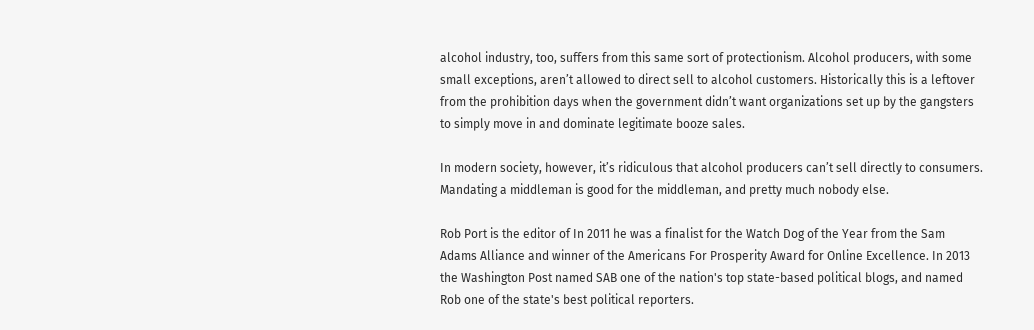alcohol industry, too, suffers from this same sort of protectionism. Alcohol producers, with some small exceptions, aren’t allowed to direct sell to alcohol customers. Historically this is a leftover from the prohibition days when the government didn’t want organizations set up by the gangsters to simply move in and dominate legitimate booze sales.

In modern society, however, it’s ridiculous that alcohol producers can’t sell directly to consumers. Mandating a middleman is good for the middleman, and pretty much nobody else.

Rob Port is the editor of In 2011 he was a finalist for the Watch Dog of the Year from the Sam Adams Alliance and winner of the Americans For Prosperity Award for Online Excellence. In 2013 the Washington Post named SAB one of the nation's top state-based political blogs, and named Rob one of the state's best political reporters.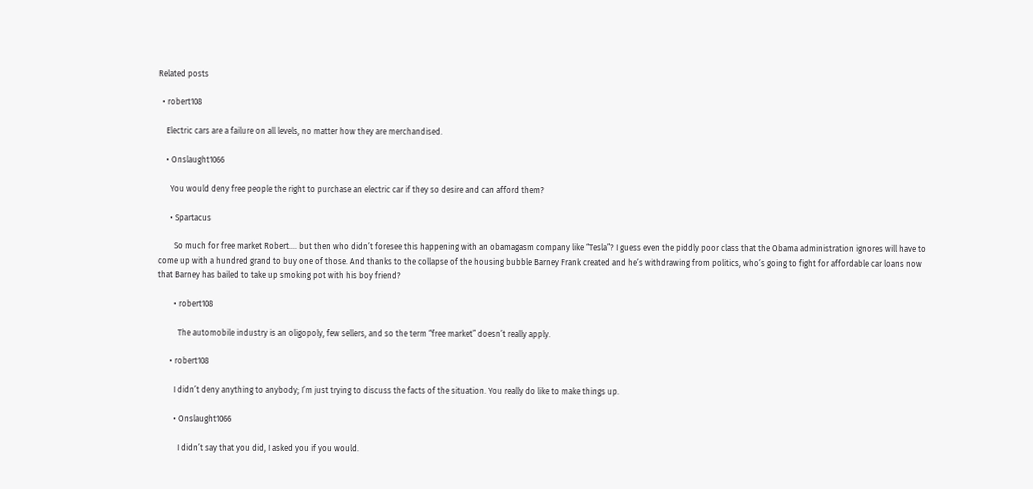Related posts

  • robert108

    Electric cars are a failure on all levels, no matter how they are merchandised.

    • Onslaught1066

      You would deny free people the right to purchase an electric car if they so desire and can afford them?

      • Spartacus

        So much for free market Robert…. but then who didn’t foresee this happening with an obamagasm company like “Tesla”? I guess even the piddly poor class that the Obama administration ignores will have to come up with a hundred grand to buy one of those. And thanks to the collapse of the housing bubble Barney Frank created and he’s withdrawing from politics, who’s going to fight for affordable car loans now that Barney has bailed to take up smoking pot with his boy friend?

        • robert108

          The automobile industry is an oligopoly, few sellers, and so the term “free market” doesn’t really apply.

      • robert108

        I didn’t deny anything to anybody; I’m just trying to discuss the facts of the situation. You really do like to make things up.

        • Onslaught1066

          I didn’t say that you did, I asked you if you would.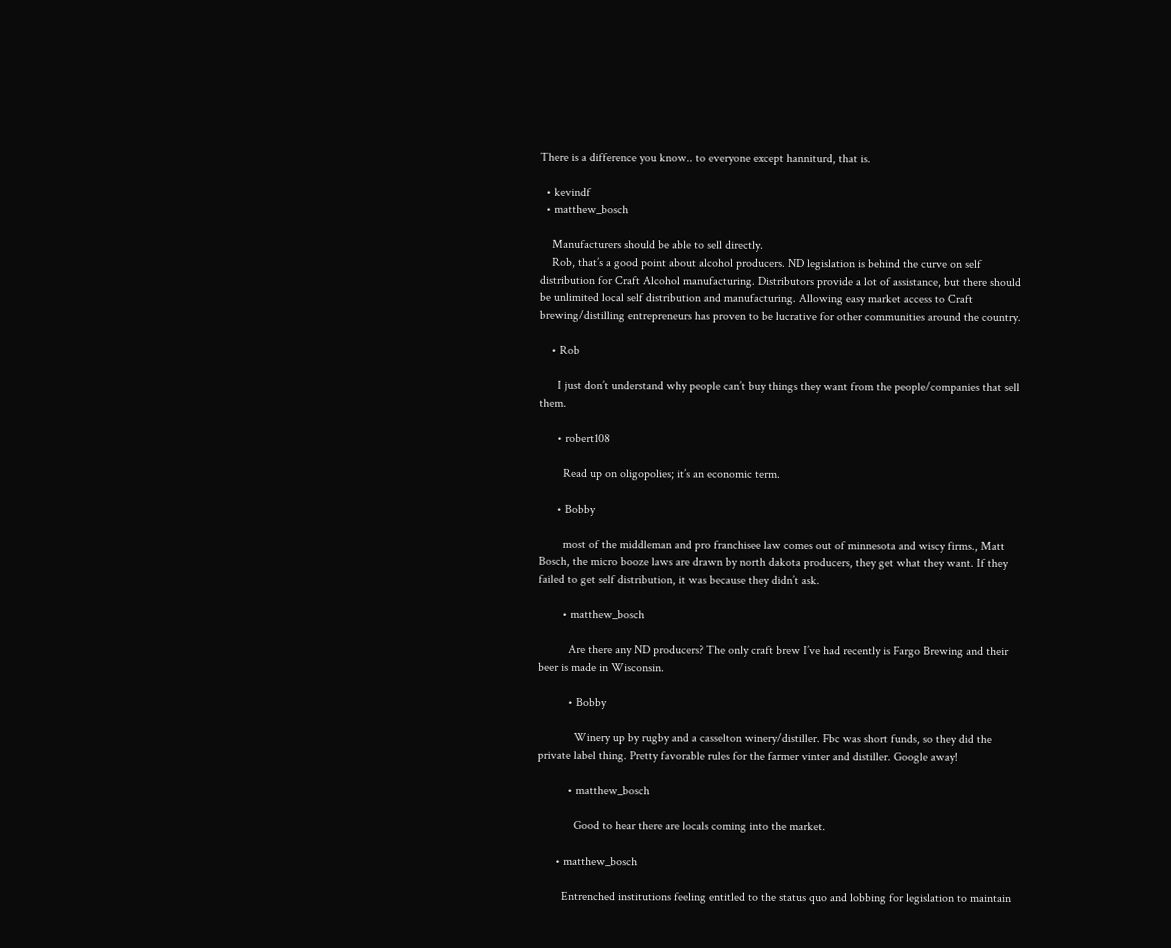There is a difference you know.. to everyone except hanniturd, that is.

  • kevindf
  • matthew_bosch

    Manufacturers should be able to sell directly.
    Rob, that’s a good point about alcohol producers. ND legislation is behind the curve on self distribution for Craft Alcohol manufacturing. Distributors provide a lot of assistance, but there should be unlimited local self distribution and manufacturing. Allowing easy market access to Craft brewing/distilling entrepreneurs has proven to be lucrative for other communities around the country.

    • Rob

      I just don’t understand why people can’t buy things they want from the people/companies that sell them.

      • robert108

        Read up on oligopolies; it’s an economic term.

      • Bobby

        most of the middleman and pro franchisee law comes out of minnesota and wiscy firms., Matt Bosch, the micro booze laws are drawn by north dakota producers, they get what they want. If they failed to get self distribution, it was because they didn’t ask.

        • matthew_bosch

          Are there any ND producers? The only craft brew I’ve had recently is Fargo Brewing and their beer is made in Wisconsin.

          • Bobby

            Winery up by rugby and a casselton winery/distiller. Fbc was short funds, so they did the private label thing. Pretty favorable rules for the farmer vinter and distiller. Google away!

          • matthew_bosch

            Good to hear there are locals coming into the market.

      • matthew_bosch

        Entrenched institutions feeling entitled to the status quo and lobbing for legislation to maintain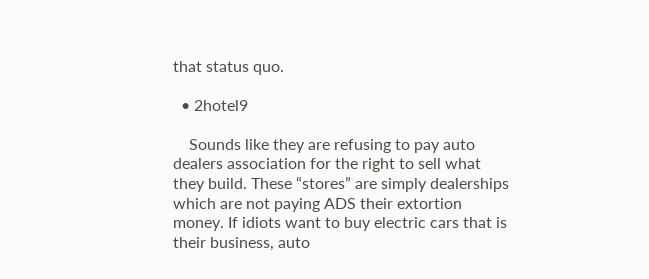that status quo.

  • 2hotel9

    Sounds like they are refusing to pay auto dealers association for the right to sell what they build. These “stores” are simply dealerships which are not paying ADS their extortion money. If idiots want to buy electric cars that is their business, auto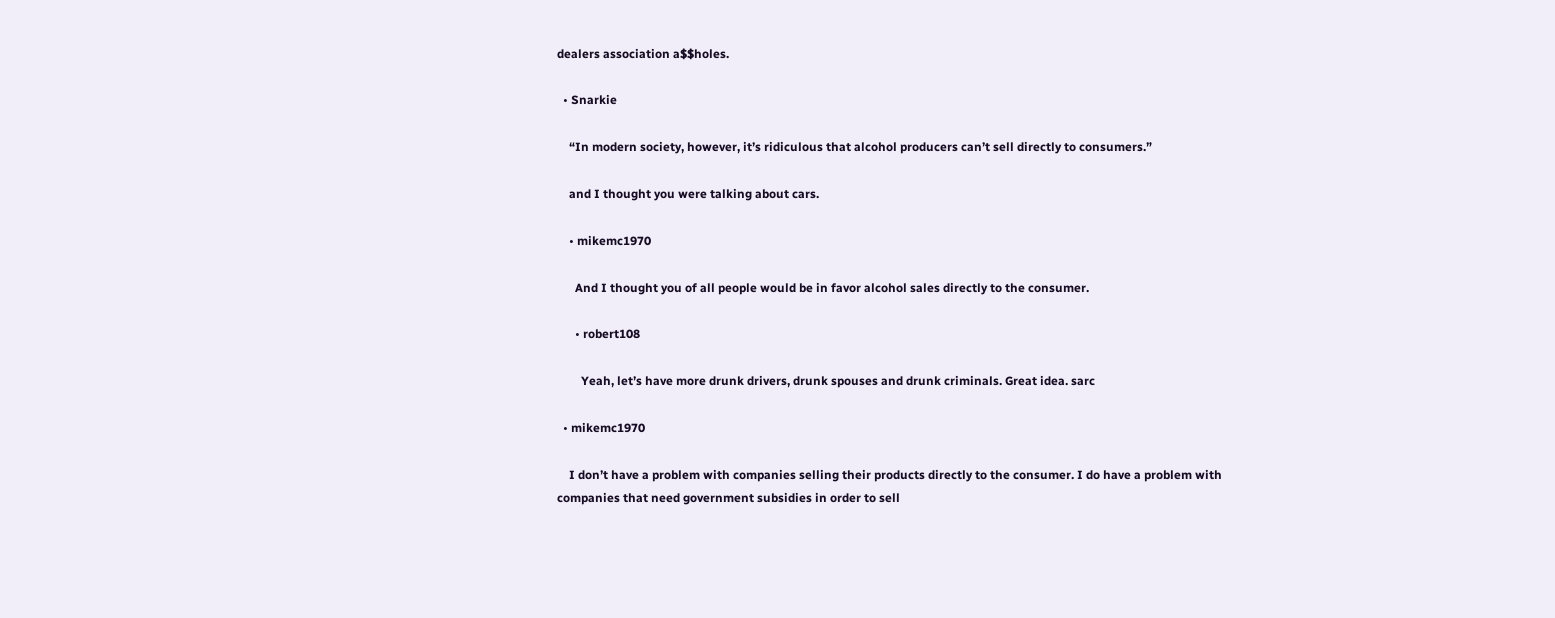dealers association a$$holes.

  • Snarkie

    “In modern society, however, it’s ridiculous that alcohol producers can’t sell directly to consumers.”

    and I thought you were talking about cars.

    • mikemc1970

      And I thought you of all people would be in favor alcohol sales directly to the consumer.

      • robert108

        Yeah, let’s have more drunk drivers, drunk spouses and drunk criminals. Great idea. sarc

  • mikemc1970

    I don’t have a problem with companies selling their products directly to the consumer. I do have a problem with companies that need government subsidies in order to sell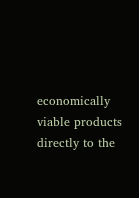economically viable products directly to the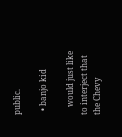public.

  • banjo kid

    would just like to interject that the Chevy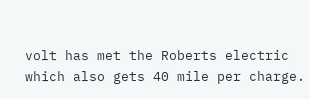volt has met the Roberts electric which also gets 40 mile per charge.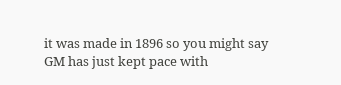it was made in 1896 so you might say GM has just kept pace with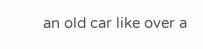an old car like over a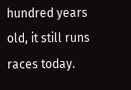hundred years old, it still runs races today.